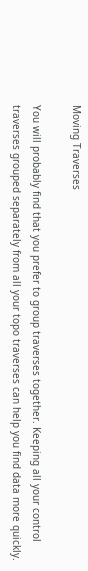Moving Traverses

You will probably find that you prefer to group traverses together. Keeping all your control traverses grouped separately from all your topo traverses can help you find data more quickly.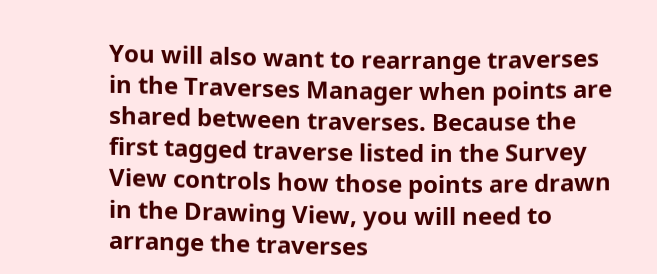You will also want to rearrange traverses in the Traverses Manager when points are shared between traverses. Because the first tagged traverse listed in the Survey View controls how those points are drawn in the Drawing View, you will need to arrange the traverses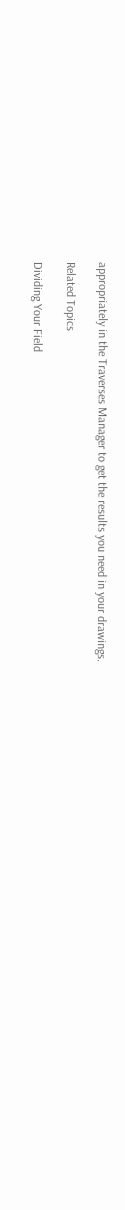appropriately in the Traverses Manager to get the results you need in your drawings.

Related Topics

Dividing Your Field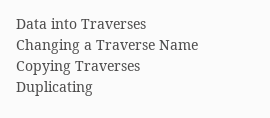Data into Traverses
Changing a Traverse Name
Copying Traverses
Duplicating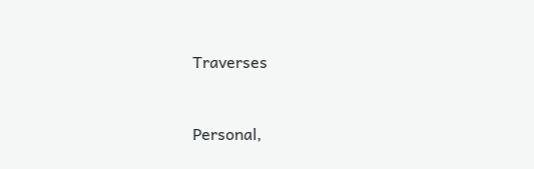Traverses


Personal,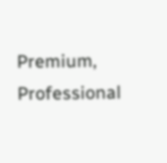Premium, Professional